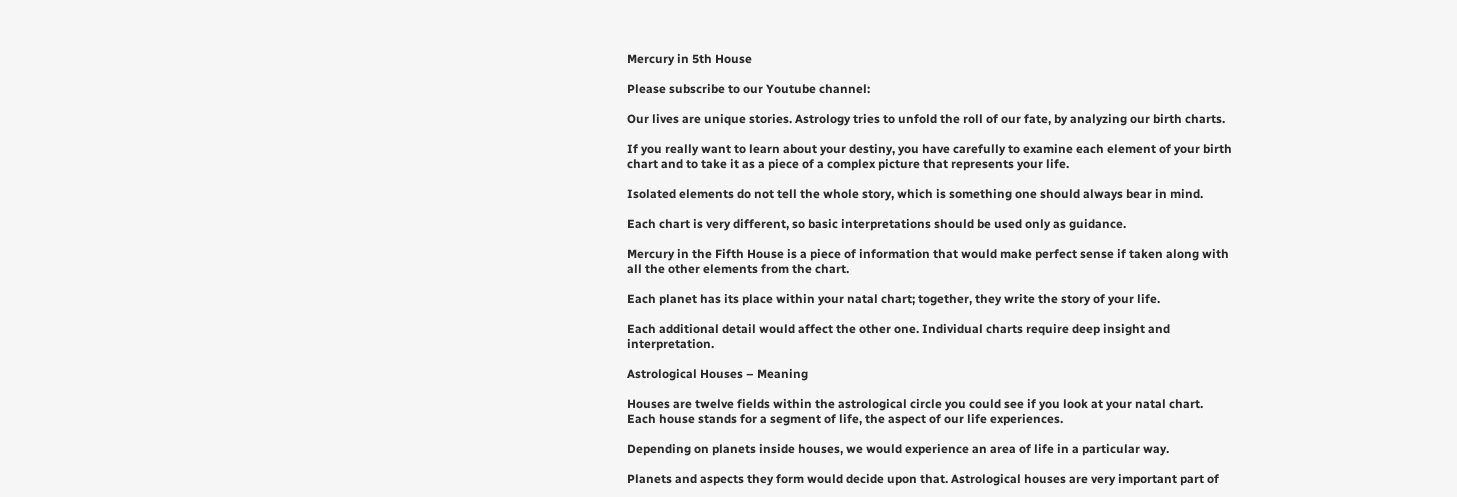Mercury in 5th House

Please subscribe to our Youtube channel:

Our lives are unique stories. Astrology tries to unfold the roll of our fate, by analyzing our birth charts.

If you really want to learn about your destiny, you have carefully to examine each element of your birth chart and to take it as a piece of a complex picture that represents your life.

Isolated elements do not tell the whole story, which is something one should always bear in mind.

Each chart is very different, so basic interpretations should be used only as guidance.

Mercury in the Fifth House is a piece of information that would make perfect sense if taken along with all the other elements from the chart.

Each planet has its place within your natal chart; together, they write the story of your life.

Each additional detail would affect the other one. Individual charts require deep insight and interpretation.

Astrological Houses – Meaning

Houses are twelve fields within the astrological circle you could see if you look at your natal chart. Each house stands for a segment of life, the aspect of our life experiences.

Depending on planets inside houses, we would experience an area of life in a particular way.

Planets and aspects they form would decide upon that. Astrological houses are very important part of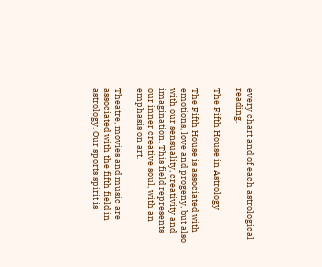every chart and of each astrological reading.

The Fifth House in Astrology

The Fifth House is associated with emotions, love and progeny, but also with our sensuality, creativity and imagination. This field represents our inner creative soul, with an emphasis on art.

Theatre, movies and music are associated with the fifth field in astrology. Our sports spirit is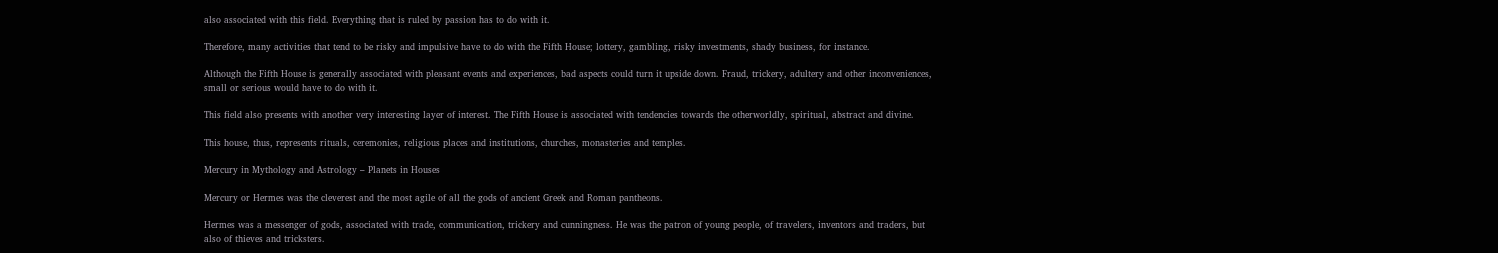also associated with this field. Everything that is ruled by passion has to do with it.

Therefore, many activities that tend to be risky and impulsive have to do with the Fifth House; lottery, gambling, risky investments, shady business, for instance.

Although the Fifth House is generally associated with pleasant events and experiences, bad aspects could turn it upside down. Fraud, trickery, adultery and other inconveniences, small or serious would have to do with it.

This field also presents with another very interesting layer of interest. The Fifth House is associated with tendencies towards the otherworldly, spiritual, abstract and divine.

This house, thus, represents rituals, ceremonies, religious places and institutions, churches, monasteries and temples.

Mercury in Mythology and Astrology – Planets in Houses

Mercury or Hermes was the cleverest and the most agile of all the gods of ancient Greek and Roman pantheons.

Hermes was a messenger of gods, associated with trade, communication, trickery and cunningness. He was the patron of young people, of travelers, inventors and traders, but also of thieves and tricksters.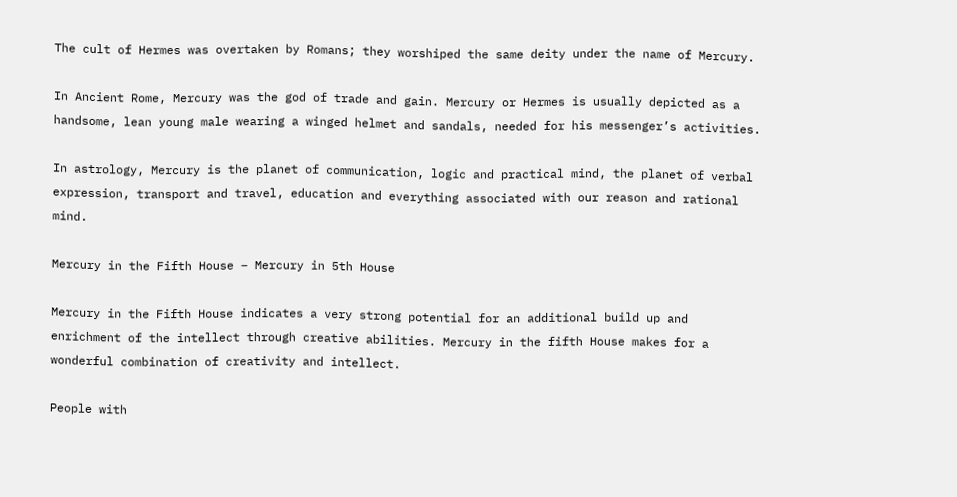The cult of Hermes was overtaken by Romans; they worshiped the same deity under the name of Mercury.

In Ancient Rome, Mercury was the god of trade and gain. Mercury or Hermes is usually depicted as a handsome, lean young male wearing a winged helmet and sandals, needed for his messenger’s activities.

In astrology, Mercury is the planet of communication, logic and practical mind, the planet of verbal expression, transport and travel, education and everything associated with our reason and rational mind.

Mercury in the Fifth House – Mercury in 5th House

Mercury in the Fifth House indicates a very strong potential for an additional build up and enrichment of the intellect through creative abilities. Mercury in the fifth House makes for a wonderful combination of creativity and intellect.

People with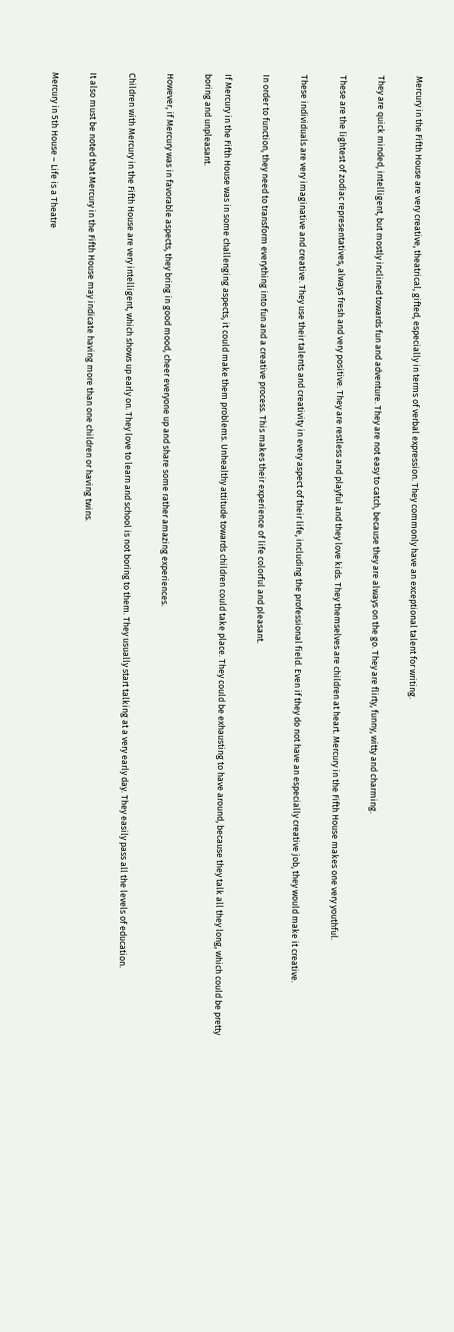Mercury in the Fifth House are very creative, theatrical, gifted, especially in terms of verbal expression. They commonly have an exceptional talent for writing.

They are quick minded, intelligent, but mostly inclined towards fun and adventure. They are not easy to catch, because they are always on the go. They are flirty, funny, witty and charming.

These are the lightest of zodiac representatives, always fresh and very positive. They are restless and playful and they love kids. They themselves are children at heart. Mercury in the Fifth House makes one very youthful.

These individuals are very imaginative and creative. They use their talents and creativity in every aspect of their life, including the professional field. Even if they do not have an especially creative job, they would make it creative.

In order to function, they need to transform everything into fun and a creative process. This makes their experience of life colorful and pleasant.

If Mercury in the Fifth House was in some challenging aspects, it could make them problems. Unhealthy attitude towards children could take place. They could be exhausting to have around, because they talk all they long, which could be pretty boring and unpleasant.

However, if Mercury was in favorable aspects, they bring in good mood, cheer everyone up and share some rather amazing experiences.

Children with Mercury in the Fifth House are very intelligent, which shows up early on. They love to learn and school is not boring to them. They usually start talking at a very early day. They easily pass all the levels of education.

It also must be noted that Mercury in the Fifth House may indicate having more than one children or having twins.

Mercury in 5th House – Life is a Theatre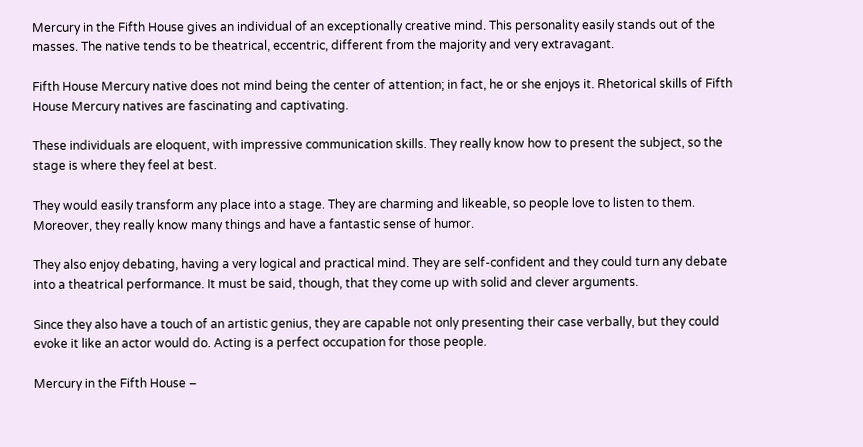Mercury in the Fifth House gives an individual of an exceptionally creative mind. This personality easily stands out of the masses. The native tends to be theatrical, eccentric, different from the majority and very extravagant.

Fifth House Mercury native does not mind being the center of attention; in fact, he or she enjoys it. Rhetorical skills of Fifth House Mercury natives are fascinating and captivating.

These individuals are eloquent, with impressive communication skills. They really know how to present the subject, so the stage is where they feel at best.

They would easily transform any place into a stage. They are charming and likeable, so people love to listen to them. Moreover, they really know many things and have a fantastic sense of humor.

They also enjoy debating, having a very logical and practical mind. They are self-confident and they could turn any debate into a theatrical performance. It must be said, though, that they come up with solid and clever arguments.

Since they also have a touch of an artistic genius, they are capable not only presenting their case verbally, but they could evoke it like an actor would do. Acting is a perfect occupation for those people.

Mercury in the Fifth House –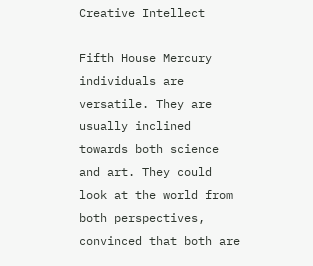Creative Intellect

Fifth House Mercury individuals are versatile. They are usually inclined towards both science and art. They could look at the world from both perspectives, convinced that both are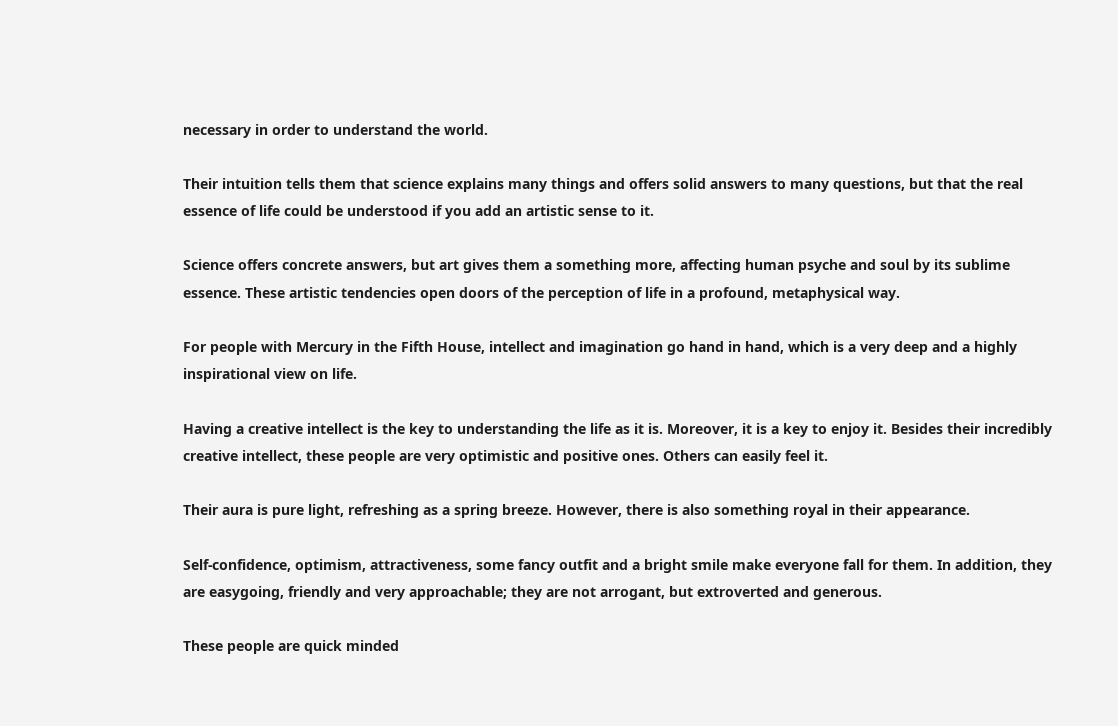necessary in order to understand the world.

Their intuition tells them that science explains many things and offers solid answers to many questions, but that the real essence of life could be understood if you add an artistic sense to it.

Science offers concrete answers, but art gives them a something more, affecting human psyche and soul by its sublime essence. These artistic tendencies open doors of the perception of life in a profound, metaphysical way.

For people with Mercury in the Fifth House, intellect and imagination go hand in hand, which is a very deep and a highly inspirational view on life.

Having a creative intellect is the key to understanding the life as it is. Moreover, it is a key to enjoy it. Besides their incredibly creative intellect, these people are very optimistic and positive ones. Others can easily feel it.

Their aura is pure light, refreshing as a spring breeze. However, there is also something royal in their appearance.

Self-confidence, optimism, attractiveness, some fancy outfit and a bright smile make everyone fall for them. In addition, they are easygoing, friendly and very approachable; they are not arrogant, but extroverted and generous.

These people are quick minded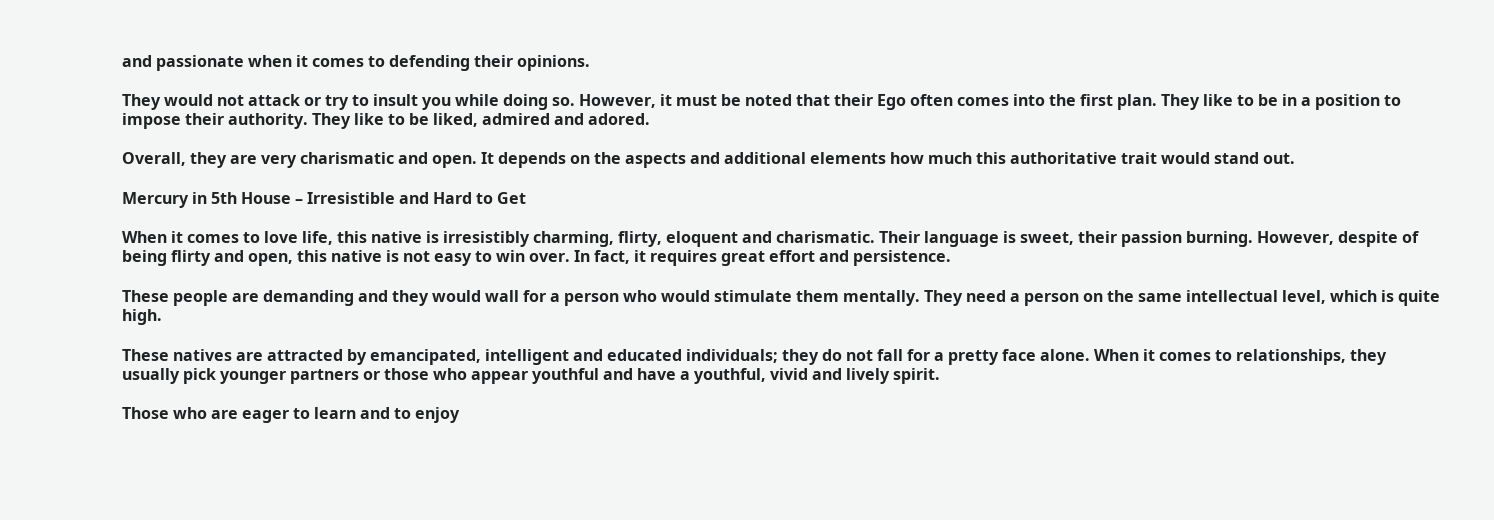and passionate when it comes to defending their opinions.

They would not attack or try to insult you while doing so. However, it must be noted that their Ego often comes into the first plan. They like to be in a position to impose their authority. They like to be liked, admired and adored.

Overall, they are very charismatic and open. It depends on the aspects and additional elements how much this authoritative trait would stand out.

Mercury in 5th House – Irresistible and Hard to Get

When it comes to love life, this native is irresistibly charming, flirty, eloquent and charismatic. Their language is sweet, their passion burning. However, despite of being flirty and open, this native is not easy to win over. In fact, it requires great effort and persistence.

These people are demanding and they would wall for a person who would stimulate them mentally. They need a person on the same intellectual level, which is quite high.

These natives are attracted by emancipated, intelligent and educated individuals; they do not fall for a pretty face alone. When it comes to relationships, they usually pick younger partners or those who appear youthful and have a youthful, vivid and lively spirit.

Those who are eager to learn and to enjoy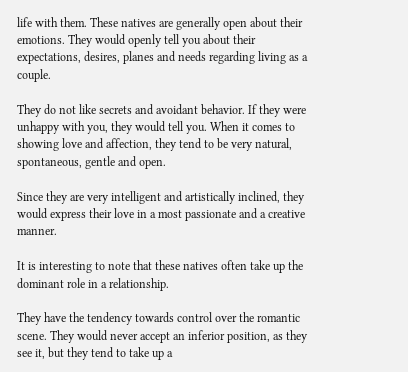life with them. These natives are generally open about their emotions. They would openly tell you about their expectations, desires, planes and needs regarding living as a couple.

They do not like secrets and avoidant behavior. If they were unhappy with you, they would tell you. When it comes to showing love and affection, they tend to be very natural, spontaneous, gentle and open.

Since they are very intelligent and artistically inclined, they would express their love in a most passionate and a creative manner.

It is interesting to note that these natives often take up the dominant role in a relationship.

They have the tendency towards control over the romantic scene. They would never accept an inferior position, as they see it, but they tend to take up a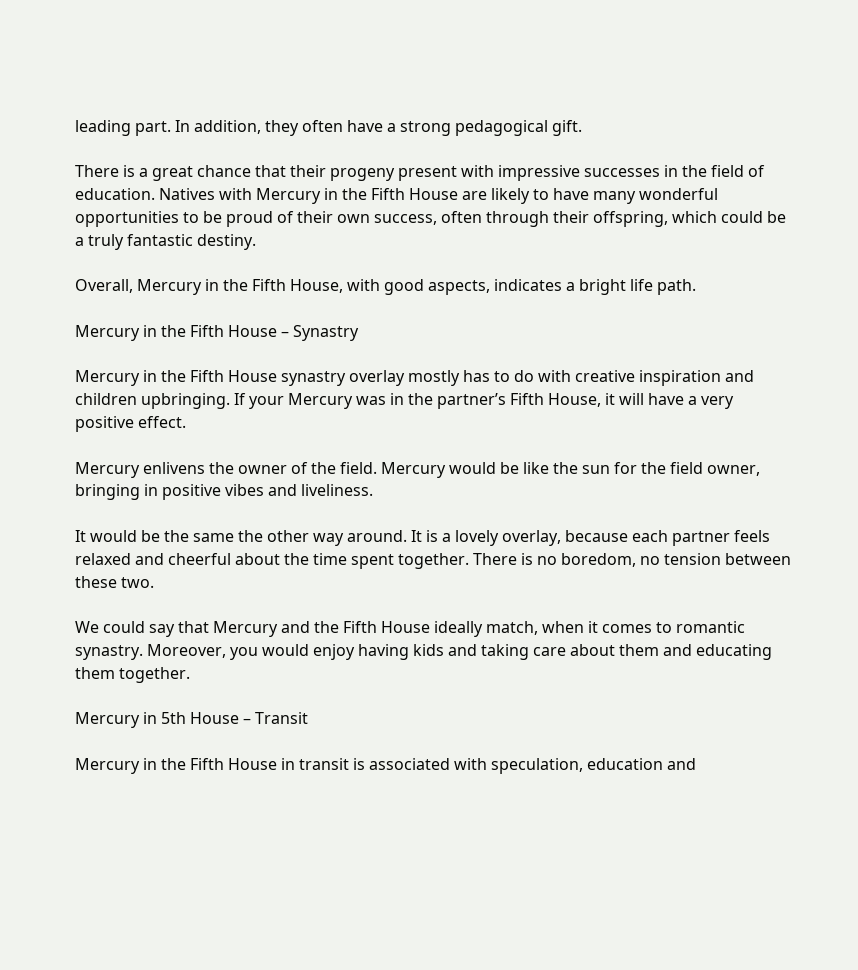leading part. In addition, they often have a strong pedagogical gift.

There is a great chance that their progeny present with impressive successes in the field of education. Natives with Mercury in the Fifth House are likely to have many wonderful opportunities to be proud of their own success, often through their offspring, which could be a truly fantastic destiny.

Overall, Mercury in the Fifth House, with good aspects, indicates a bright life path.

Mercury in the Fifth House – Synastry

Mercury in the Fifth House synastry overlay mostly has to do with creative inspiration and children upbringing. If your Mercury was in the partner’s Fifth House, it will have a very positive effect.

Mercury enlivens the owner of the field. Mercury would be like the sun for the field owner, bringing in positive vibes and liveliness.

It would be the same the other way around. It is a lovely overlay, because each partner feels relaxed and cheerful about the time spent together. There is no boredom, no tension between these two.

We could say that Mercury and the Fifth House ideally match, when it comes to romantic synastry. Moreover, you would enjoy having kids and taking care about them and educating them together.

Mercury in 5th House – Transit

Mercury in the Fifth House in transit is associated with speculation, education and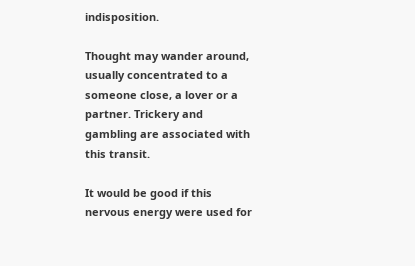indisposition.

Thought may wander around, usually concentrated to a someone close, a lover or a partner. Trickery and gambling are associated with this transit.

It would be good if this nervous energy were used for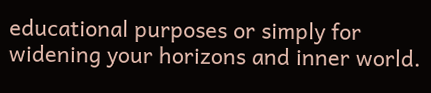educational purposes or simply for widening your horizons and inner world.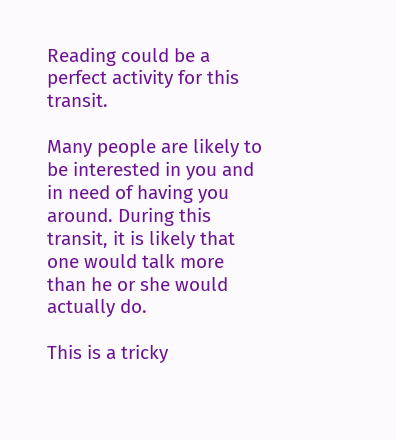Reading could be a perfect activity for this transit.

Many people are likely to be interested in you and in need of having you around. During this transit, it is likely that one would talk more than he or she would actually do.

This is a tricky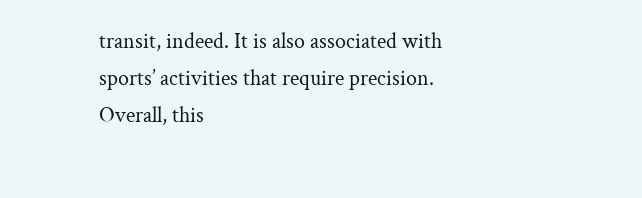transit, indeed. It is also associated with sports’ activities that require precision. Overall, this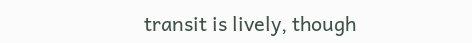transit is lively, though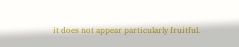it does not appear particularly fruitful.